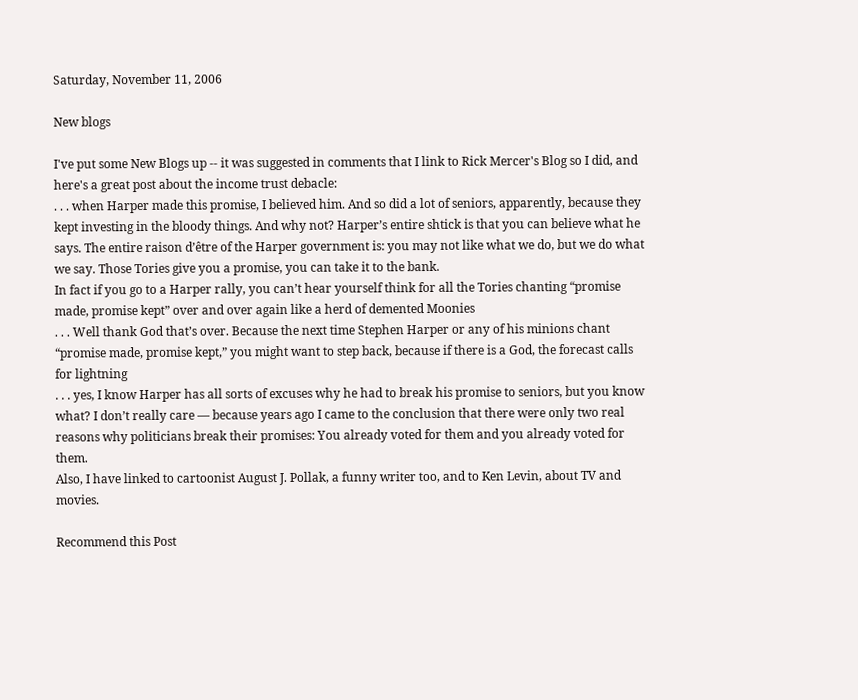Saturday, November 11, 2006

New blogs

I've put some New Blogs up -- it was suggested in comments that I link to Rick Mercer's Blog so I did, and here's a great post about the income trust debacle:
. . . when Harper made this promise, I believed him. And so did a lot of seniors, apparently, because they kept investing in the bloody things. And why not? Harper’s entire shtick is that you can believe what he says. The entire raison d’être of the Harper government is: you may not like what we do, but we do what we say. Those Tories give you a promise, you can take it to the bank.
In fact if you go to a Harper rally, you can’t hear yourself think for all the Tories chanting “promise made, promise kept” over and over again like a herd of demented Moonies
. . . Well thank God that’s over. Because the next time Stephen Harper or any of his minions chant “promise made, promise kept,” you might want to step back, because if there is a God, the forecast calls for lightning
. . . yes, I know Harper has all sorts of excuses why he had to break his promise to seniors, but you know what? I don’t really care — because years ago I came to the conclusion that there were only two real reasons why politicians break their promises: You already voted for them and you already voted for them.
Also, I have linked to cartoonist August J. Pollak, a funny writer too, and to Ken Levin, about TV and movies.

Recommend this Post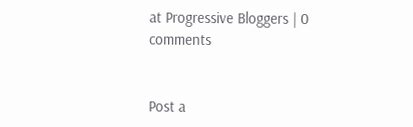at Progressive Bloggers | 0 comments


Post a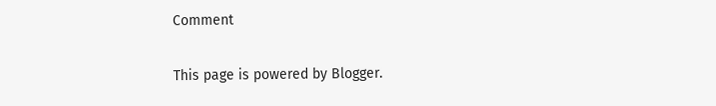Comment

This page is powered by Blogger.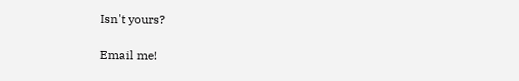Isn't yours?

Email me!